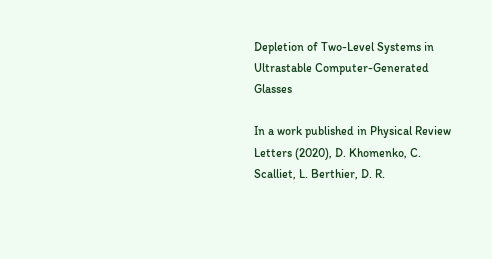Depletion of Two-Level Systems in Ultrastable Computer-Generated Glasses

In a work published in Physical Review Letters (2020), D. Khomenko, C. Scalliet, L. Berthier, D. R.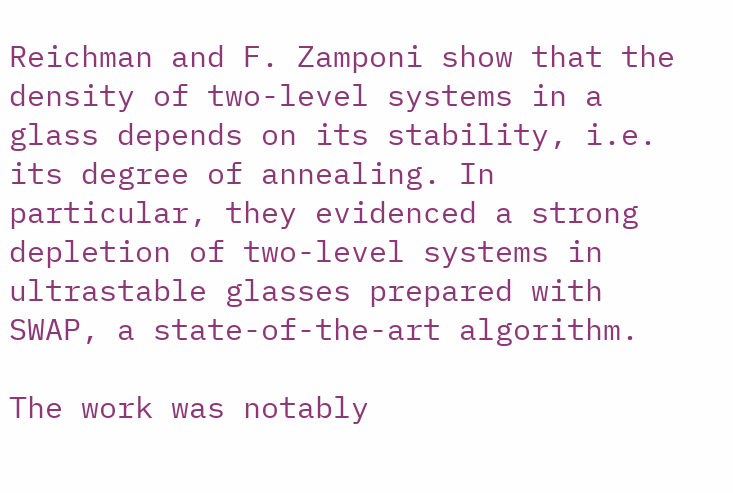Reichman and F. Zamponi show that the density of two-level systems in a glass depends on its stability, i.e. its degree of annealing. In particular, they evidenced a strong depletion of two-level systems in ultrastable glasses prepared with SWAP, a state-of-the-art algorithm.

The work was notably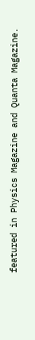featured in Physics Magazine and Quanta Magazine.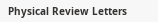Physical Review Letters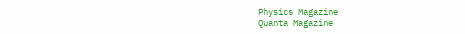Physics Magazine
Quanta Magazine